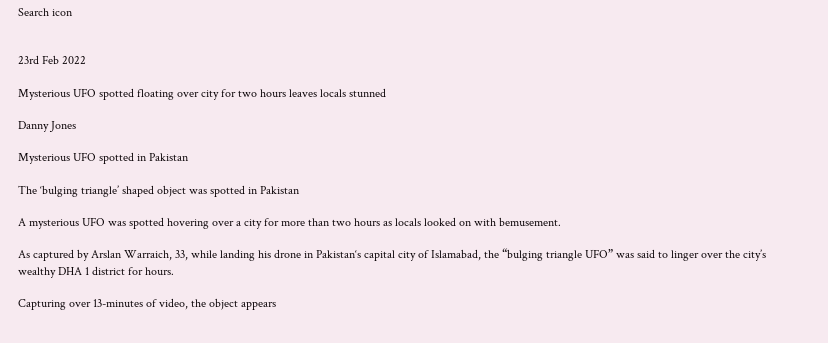Search icon


23rd Feb 2022

Mysterious UFO spotted floating over city for two hours leaves locals stunned

Danny Jones

Mysterious UFO spotted in Pakistan

The ‘bulging triangle’ shaped object was spotted in Pakistan

A mysterious UFO was spotted hovering over a city for more than two hours as locals looked on with bemusement.

As captured by Arslan Warraich, 33, while landing his drone in Pakistan‘s capital city of Islamabad, the “bulging triangle UFO” was said to linger over the city’s wealthy DHA 1 district for hours.

Capturing over 13-minutes of video, the object appears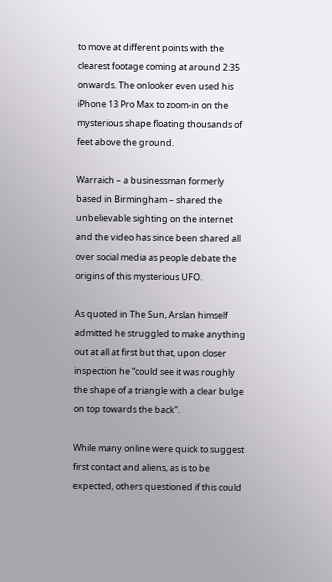to move at different points with the clearest footage coming at around 2:35 onwards. The onlooker even used his iPhone 13 Pro Max to zoom-in on the mysterious shape floating thousands of feet above the ground.

Warraich – a businessman formerly based in Birmingham – shared the unbelievable sighting on the internet and the video has since been shared all over social media as people debate the origins of this mysterious UFO.

As quoted in The Sun, Arslan himself admitted he struggled to make anything out at all at first but that, upon closer inspection he “could see it was roughly the shape of a triangle with a clear bulge on top towards the back”.

While many online were quick to suggest first contact and aliens, as is to be expected, others questioned if this could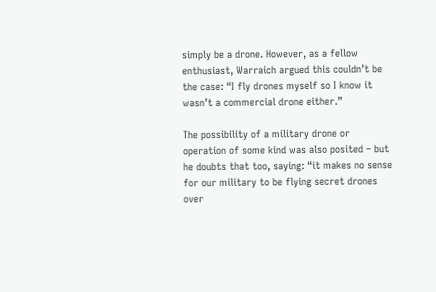simply be a drone. However, as a fellow enthusiast, Warraich argued this couldn’t be the case: “I fly drones myself so I know it wasn’t a commercial drone either.”

The possibility of a military drone or operation of some kind was also posited – but he doubts that too, saying: “it makes no sense for our military to be flying secret drones over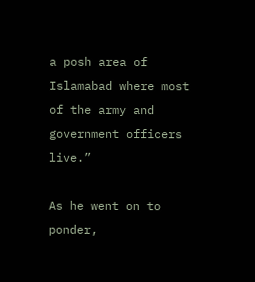a posh area of Islamabad where most of the army and government officers live.”

As he went on to ponder,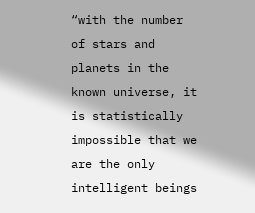“with the number of stars and planets in the known universe, it is statistically impossible that we are the only intelligent beings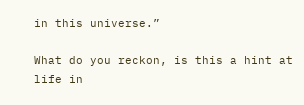in this universe.”

What do you reckon, is this a hint at life in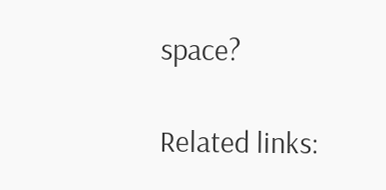space?

Related links: